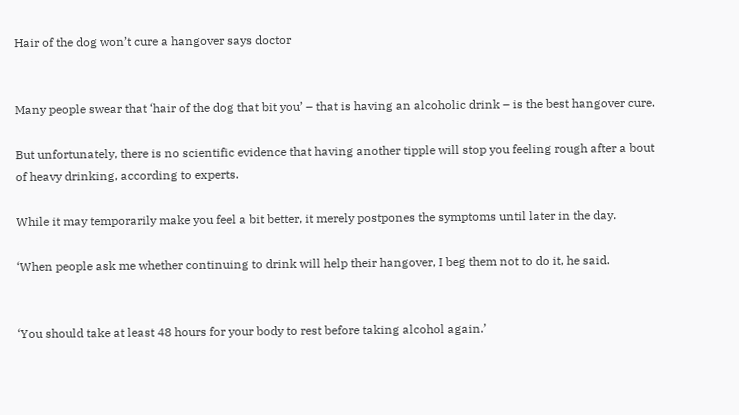Hair of the dog won’t cure a hangover says doctor


Many people swear that ‘hair of the dog that bit you’ – that is having an alcoholic drink – is the best hangover cure.

But unfortunately, there is no scientific evidence that having another tipple will stop you feeling rough after a bout of heavy drinking, according to experts.

While it may temporarily make you feel a bit better, it merely postpones the symptoms until later in the day.

‘When people ask me whether continuing to drink will help their hangover, I beg them not to do it, he said.


‘You should take at least 48 hours for your body to rest before taking alcohol again.’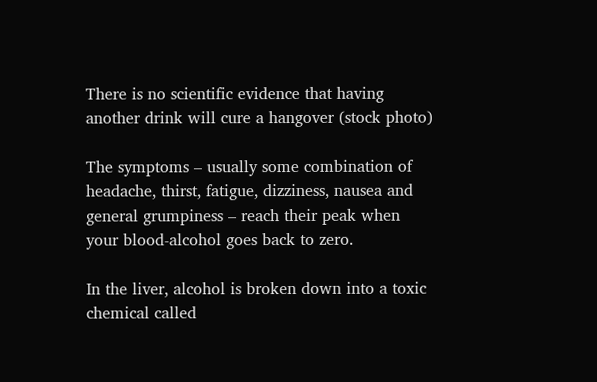There is no scientific evidence that having another drink will cure a hangover (stock photo)

The symptoms – usually some combination of headache, thirst, fatigue, dizziness, nausea and general grumpiness – reach their peak when your blood-alcohol goes back to zero.

In the liver, alcohol is broken down into a toxic chemical called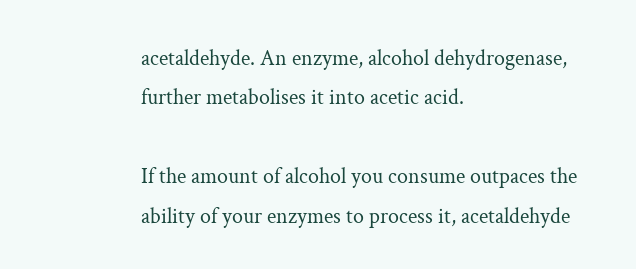acetaldehyde. An enzyme, alcohol dehydrogenase, further metabolises it into acetic acid.

If the amount of alcohol you consume outpaces the ability of your enzymes to process it, acetaldehyde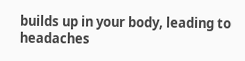builds up in your body, leading to headaches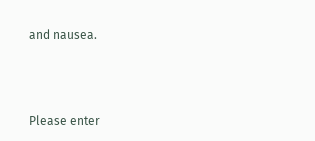and nausea.



Please enter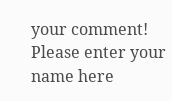your comment!
Please enter your name here